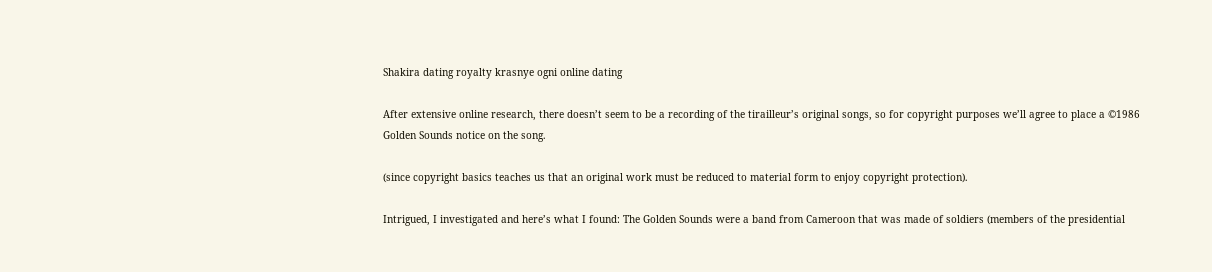Shakira dating royalty krasnye ogni online dating

After extensive online research, there doesn’t seem to be a recording of the tirailleur’s original songs, so for copyright purposes we’ll agree to place a ©1986 Golden Sounds notice on the song.

(since copyright basics teaches us that an original work must be reduced to material form to enjoy copyright protection).

Intrigued, I investigated and here’s what I found: The Golden Sounds were a band from Cameroon that was made of soldiers (members of the presidential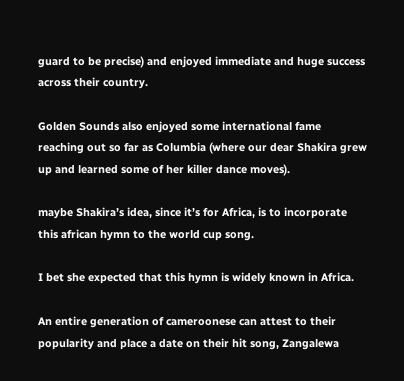guard to be precise) and enjoyed immediate and huge success across their country.

Golden Sounds also enjoyed some international fame reaching out so far as Columbia (where our dear Shakira grew up and learned some of her killer dance moves).

maybe Shakira’s idea, since it’s for Africa, is to incorporate this african hymn to the world cup song.

I bet she expected that this hymn is widely known in Africa.

An entire generation of cameroonese can attest to their popularity and place a date on their hit song, Zangalewa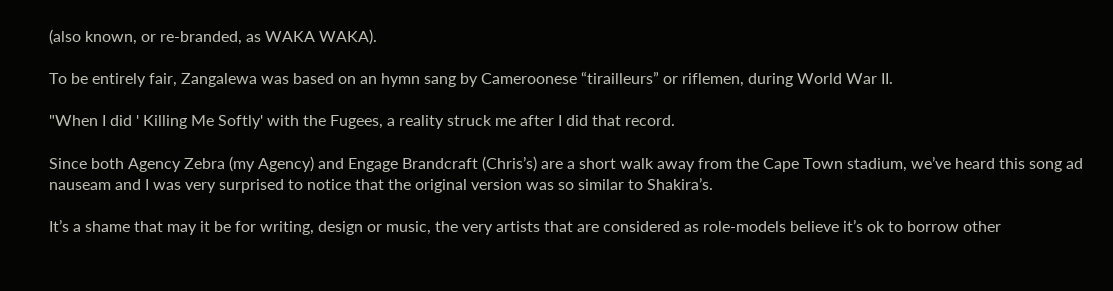(also known, or re-branded, as WAKA WAKA).

To be entirely fair, Zangalewa was based on an hymn sang by Cameroonese “tirailleurs” or riflemen, during World War II.

"When I did ' Killing Me Softly' with the Fugees, a reality struck me after I did that record.

Since both Agency Zebra (my Agency) and Engage Brandcraft (Chris’s) are a short walk away from the Cape Town stadium, we’ve heard this song ad nauseam and I was very surprised to notice that the original version was so similar to Shakira’s.

It’s a shame that may it be for writing, design or music, the very artists that are considered as role-models believe it’s ok to borrow other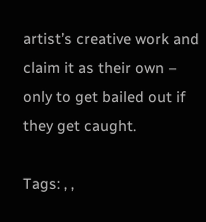artist’s creative work and claim it as their own – only to get bailed out if they get caught.

Tags: , ,